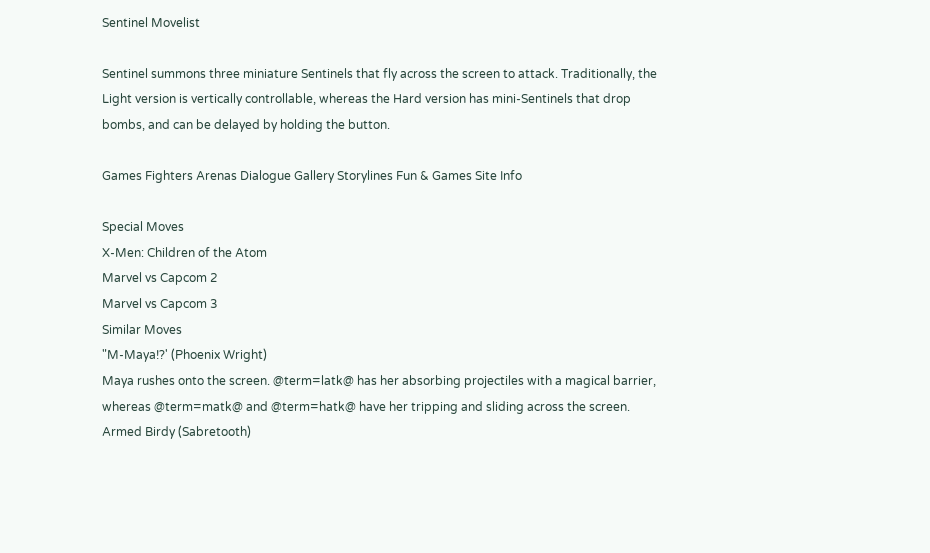Sentinel Movelist

Sentinel summons three miniature Sentinels that fly across the screen to attack. Traditionally, the Light version is vertically controllable, whereas the Hard version has mini-Sentinels that drop bombs, and can be delayed by holding the button.

Games Fighters Arenas Dialogue Gallery Storylines Fun & Games Site Info

Special Moves
X-Men: Children of the Atom
Marvel vs Capcom 2
Marvel vs Capcom 3
Similar Moves
"M-Maya!?' (Phoenix Wright)
Maya rushes onto the screen. @term=latk@ has her absorbing projectiles with a magical barrier, whereas @term=matk@ and @term=hatk@ have her tripping and sliding across the screen.
Armed Birdy (Sabretooth)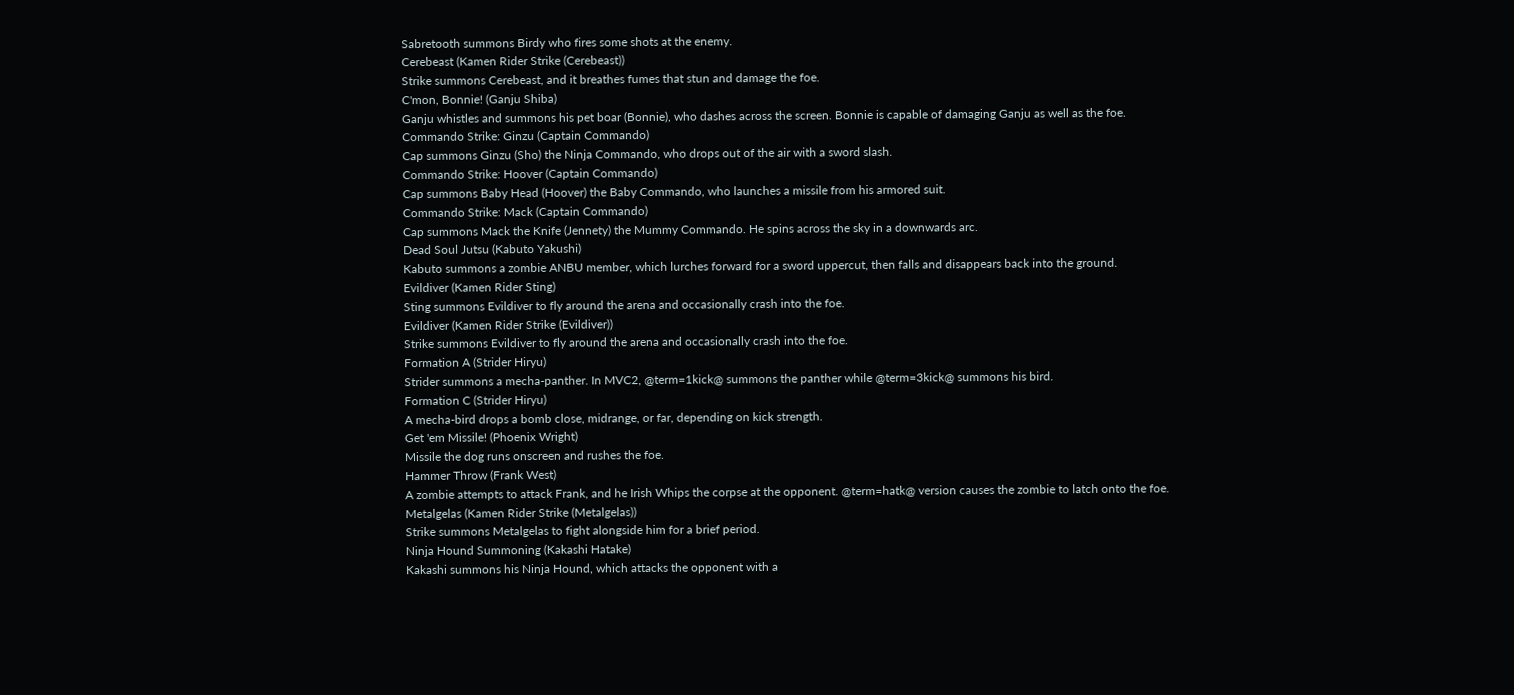Sabretooth summons Birdy who fires some shots at the enemy.
Cerebeast (Kamen Rider Strike (Cerebeast))
Strike summons Cerebeast, and it breathes fumes that stun and damage the foe.
C'mon, Bonnie! (Ganju Shiba)
Ganju whistles and summons his pet boar (Bonnie), who dashes across the screen. Bonnie is capable of damaging Ganju as well as the foe.
Commando Strike: Ginzu (Captain Commando)
Cap summons Ginzu (Sho) the Ninja Commando, who drops out of the air with a sword slash.
Commando Strike: Hoover (Captain Commando)
Cap summons Baby Head (Hoover) the Baby Commando, who launches a missile from his armored suit.
Commando Strike: Mack (Captain Commando)
Cap summons Mack the Knife (Jennety) the Mummy Commando. He spins across the sky in a downwards arc.
Dead Soul Jutsu (Kabuto Yakushi)
Kabuto summons a zombie ANBU member, which lurches forward for a sword uppercut, then falls and disappears back into the ground.
Evildiver (Kamen Rider Sting)
Sting summons Evildiver to fly around the arena and occasionally crash into the foe.
Evildiver (Kamen Rider Strike (Evildiver))
Strike summons Evildiver to fly around the arena and occasionally crash into the foe.
Formation A (Strider Hiryu)
Strider summons a mecha-panther. In MVC2, @term=1kick@ summons the panther while @term=3kick@ summons his bird.
Formation C (Strider Hiryu)
A mecha-bird drops a bomb close, midrange, or far, depending on kick strength.
Get 'em Missile! (Phoenix Wright)
Missile the dog runs onscreen and rushes the foe.
Hammer Throw (Frank West)
A zombie attempts to attack Frank, and he Irish Whips the corpse at the opponent. @term=hatk@ version causes the zombie to latch onto the foe.
Metalgelas (Kamen Rider Strike (Metalgelas))
Strike summons Metalgelas to fight alongside him for a brief period.
Ninja Hound Summoning (Kakashi Hatake)
Kakashi summons his Ninja Hound, which attacks the opponent with a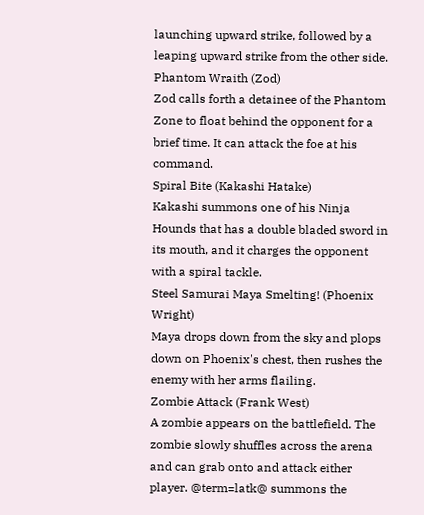launching upward strike, followed by a leaping upward strike from the other side.
Phantom Wraith (Zod)
Zod calls forth a detainee of the Phantom Zone to float behind the opponent for a brief time. It can attack the foe at his command.
Spiral Bite (Kakashi Hatake)
Kakashi summons one of his Ninja Hounds that has a double bladed sword in its mouth, and it charges the opponent with a spiral tackle.
Steel Samurai Maya Smelting! (Phoenix Wright)
Maya drops down from the sky and plops down on Phoenix's chest, then rushes the enemy with her arms flailing.
Zombie Attack (Frank West)
A zombie appears on the battlefield. The zombie slowly shuffles across the arena and can grab onto and attack either player. @term=latk@ summons the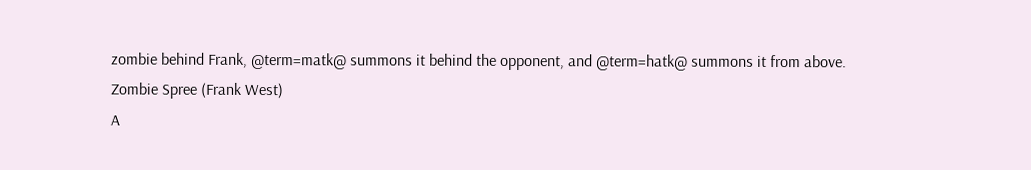zombie behind Frank, @term=matk@ summons it behind the opponent, and @term=hatk@ summons it from above.
Zombie Spree (Frank West)
A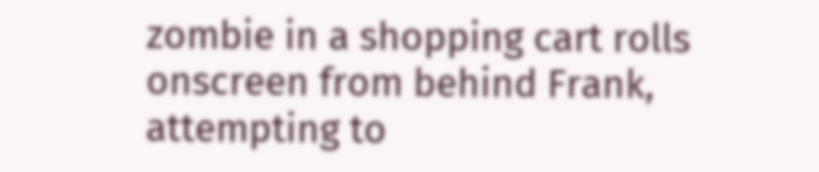zombie in a shopping cart rolls onscreen from behind Frank, attempting to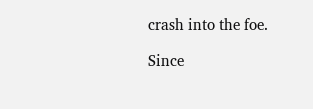crash into the foe.

Since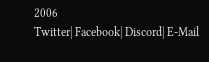2006
Twitter| Facebook| Discord| E-Mail